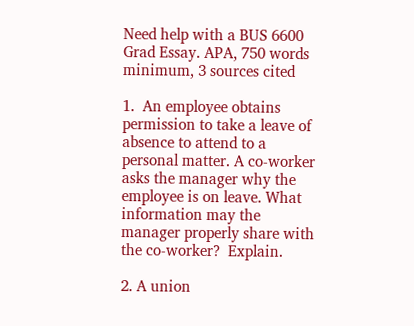Need help with a BUS 6600 Grad Essay. APA, 750 words minimum, 3 sources cited

1.  An employee obtains permission to take a leave of absence to attend to a personal matter. A co-worker asks the manager why the employee is on leave. What information may the manager properly share with the co-worker?  Explain.

2. A union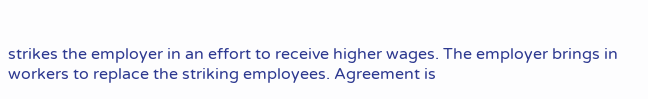strikes the employer in an effort to receive higher wages. The employer brings in workers to replace the striking employees. Agreement is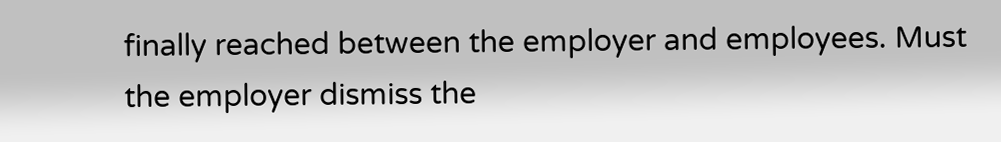finally reached between the employer and employees. Must the employer dismiss the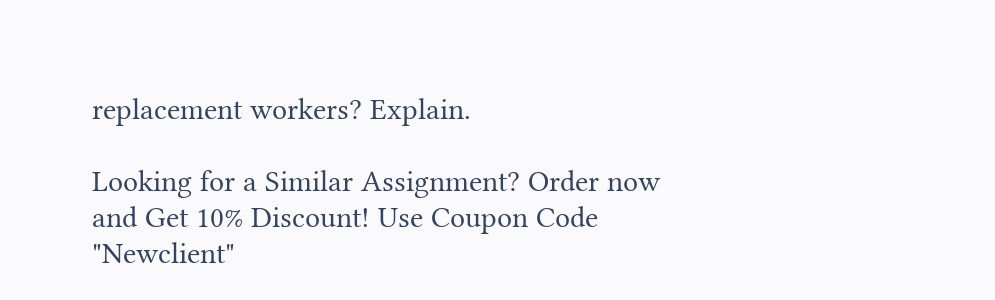replacement workers? Explain.

Looking for a Similar Assignment? Order now and Get 10% Discount! Use Coupon Code "Newclient"